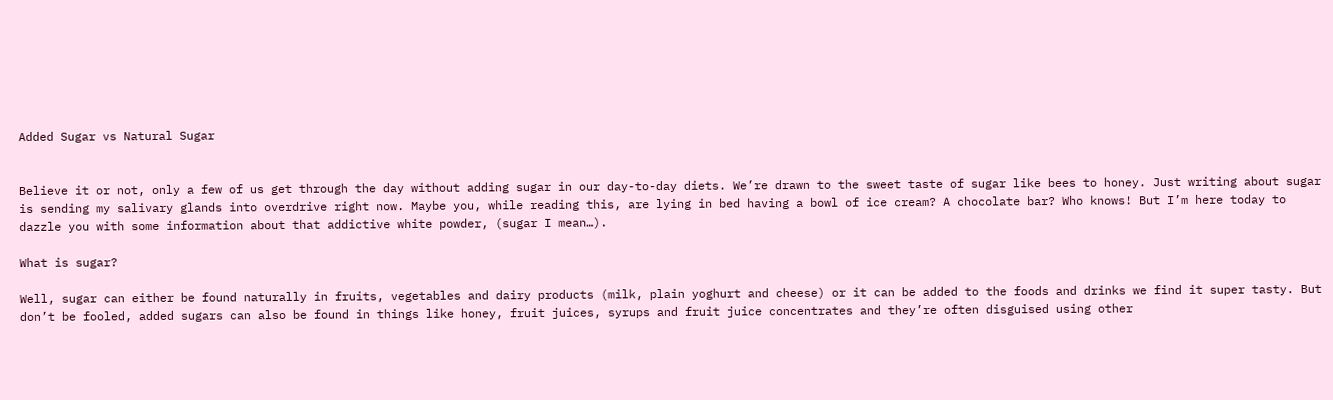Added Sugar vs Natural Sugar


Believe it or not, only a few of us get through the day without adding sugar in our day-to-day diets. We’re drawn to the sweet taste of sugar like bees to honey. Just writing about sugar is sending my salivary glands into overdrive right now. Maybe you, while reading this, are lying in bed having a bowl of ice cream? A chocolate bar? Who knows! But I’m here today to dazzle you with some information about that addictive white powder, (sugar I mean…).

What is sugar?

Well, sugar can either be found naturally in fruits, vegetables and dairy products (milk, plain yoghurt and cheese) or it can be added to the foods and drinks we find it super tasty. But don’t be fooled, added sugars can also be found in things like honey, fruit juices, syrups and fruit juice concentrates and they’re often disguised using other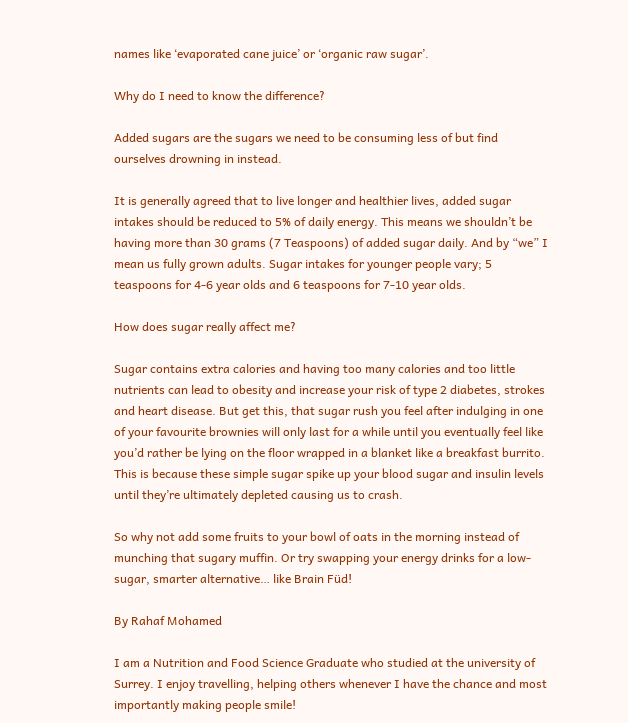names like ‘evaporated cane juice’ or ‘organic raw sugar’.

Why do I need to know the difference?

Added sugars are the sugars we need to be consuming less of but find ourselves drowning in instead.

It is generally agreed that to live longer and healthier lives, added sugar intakes should be reduced to 5% of daily energy. This means we shouldn’t be having more than 30 grams (7 Teaspoons) of added sugar daily. And by “we” I mean us fully grown adults. Sugar intakes for younger people vary; 5 teaspoons for 4-6 year olds and 6 teaspoons for 7-10 year olds.

How does sugar really affect me?

Sugar contains extra calories and having too many calories and too little nutrients can lead to obesity and increase your risk of type 2 diabetes, strokes and heart disease. But get this, that sugar rush you feel after indulging in one of your favourite brownies will only last for a while until you eventually feel like you’d rather be lying on the floor wrapped in a blanket like a breakfast burrito. This is because these simple sugar spike up your blood sugar and insulin levels until they’re ultimately depleted causing us to crash.

So why not add some fruits to your bowl of oats in the morning instead of munching that sugary muffin. Or try swapping your energy drinks for a low-sugar, smarter alternative… like Brain Füd!

By Rahaf Mohamed

I am a Nutrition and Food Science Graduate who studied at the university of Surrey. I enjoy travelling, helping others whenever I have the chance and most importantly making people smile!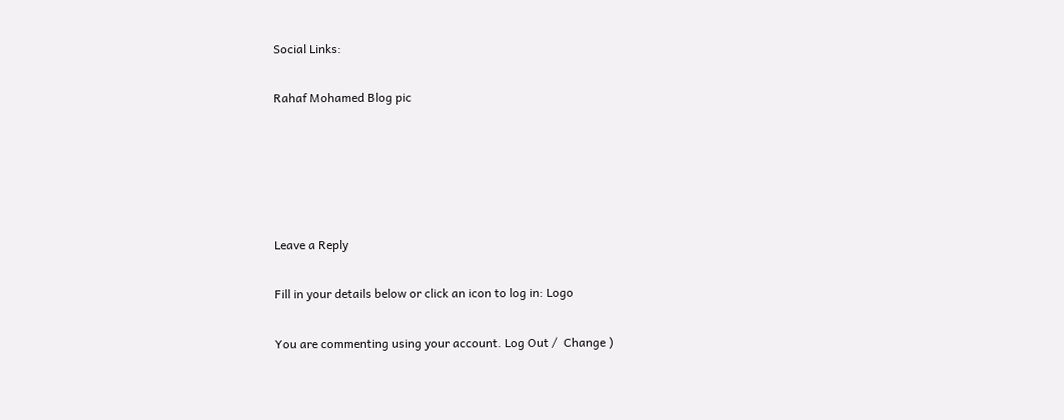Social Links:

Rahaf Mohamed Blog pic





Leave a Reply

Fill in your details below or click an icon to log in: Logo

You are commenting using your account. Log Out /  Change )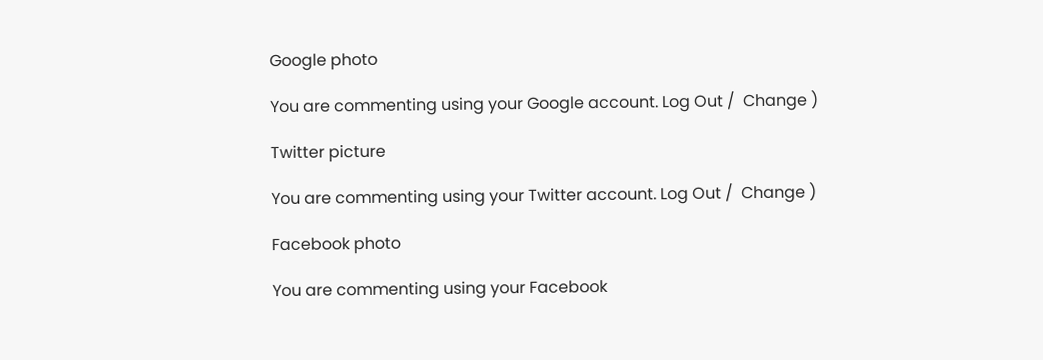Google photo

You are commenting using your Google account. Log Out /  Change )

Twitter picture

You are commenting using your Twitter account. Log Out /  Change )

Facebook photo

You are commenting using your Facebook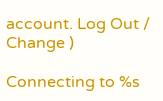account. Log Out /  Change )

Connecting to %s